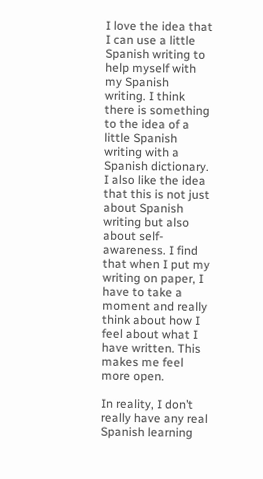I love the idea that I can use a little Spanish writing to help myself with my Spanish writing. I think there is something to the idea of a little Spanish writing with a Spanish dictionary. I also like the idea that this is not just about Spanish writing but also about self-awareness. I find that when I put my writing on paper, I have to take a moment and really think about how I feel about what I have written. This makes me feel more open.

In reality, I don’t really have any real Spanish learning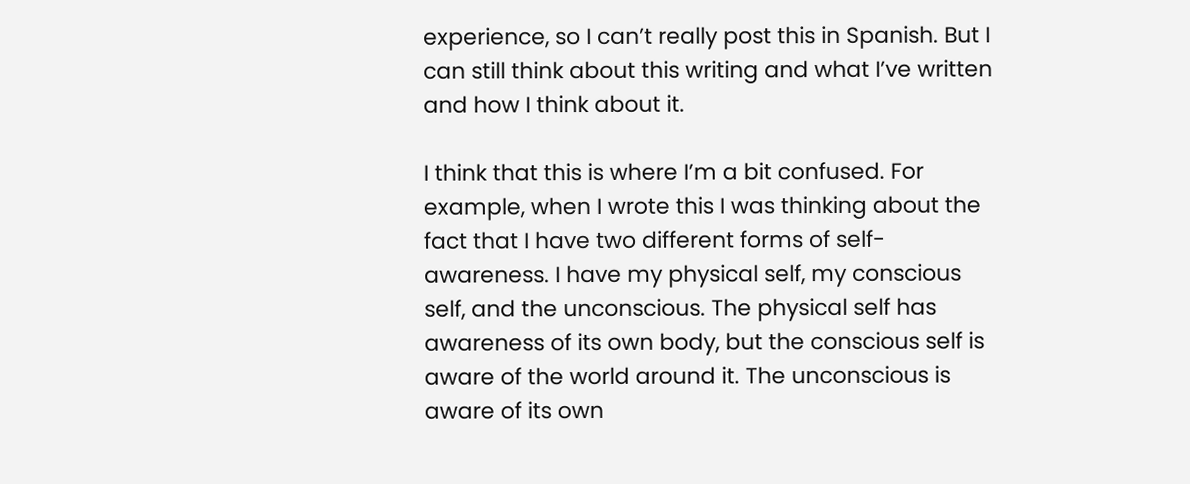experience, so I can’t really post this in Spanish. But I can still think about this writing and what I’ve written and how I think about it.

I think that this is where I’m a bit confused. For example, when I wrote this I was thinking about the fact that I have two different forms of self-awareness. I have my physical self, my conscious self, and the unconscious. The physical self has awareness of its own body, but the conscious self is aware of the world around it. The unconscious is aware of its own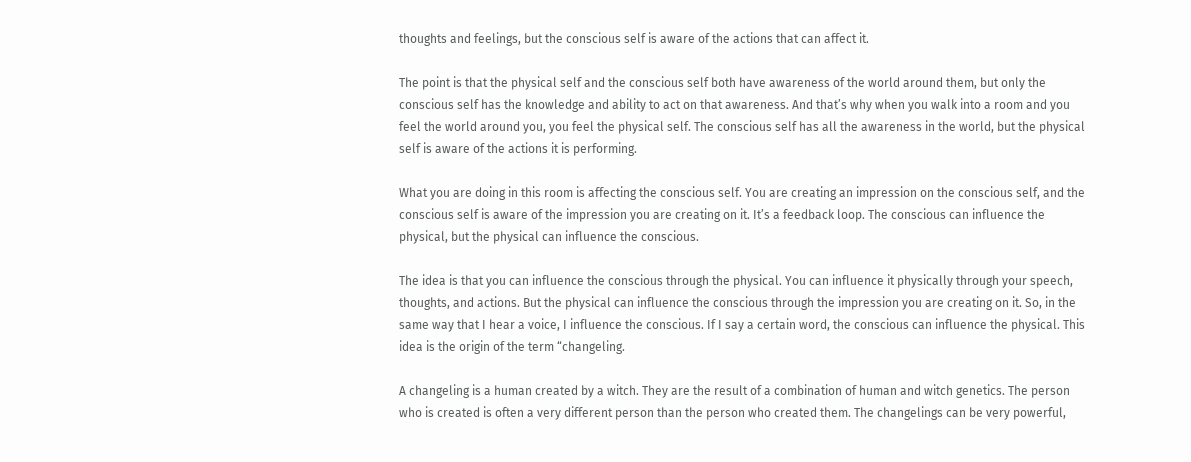thoughts and feelings, but the conscious self is aware of the actions that can affect it.

The point is that the physical self and the conscious self both have awareness of the world around them, but only the conscious self has the knowledge and ability to act on that awareness. And that’s why when you walk into a room and you feel the world around you, you feel the physical self. The conscious self has all the awareness in the world, but the physical self is aware of the actions it is performing.

What you are doing in this room is affecting the conscious self. You are creating an impression on the conscious self, and the conscious self is aware of the impression you are creating on it. It’s a feedback loop. The conscious can influence the physical, but the physical can influence the conscious.

The idea is that you can influence the conscious through the physical. You can influence it physically through your speech, thoughts, and actions. But the physical can influence the conscious through the impression you are creating on it. So, in the same way that I hear a voice, I influence the conscious. If I say a certain word, the conscious can influence the physical. This idea is the origin of the term “changeling.

A changeling is a human created by a witch. They are the result of a combination of human and witch genetics. The person who is created is often a very different person than the person who created them. The changelings can be very powerful,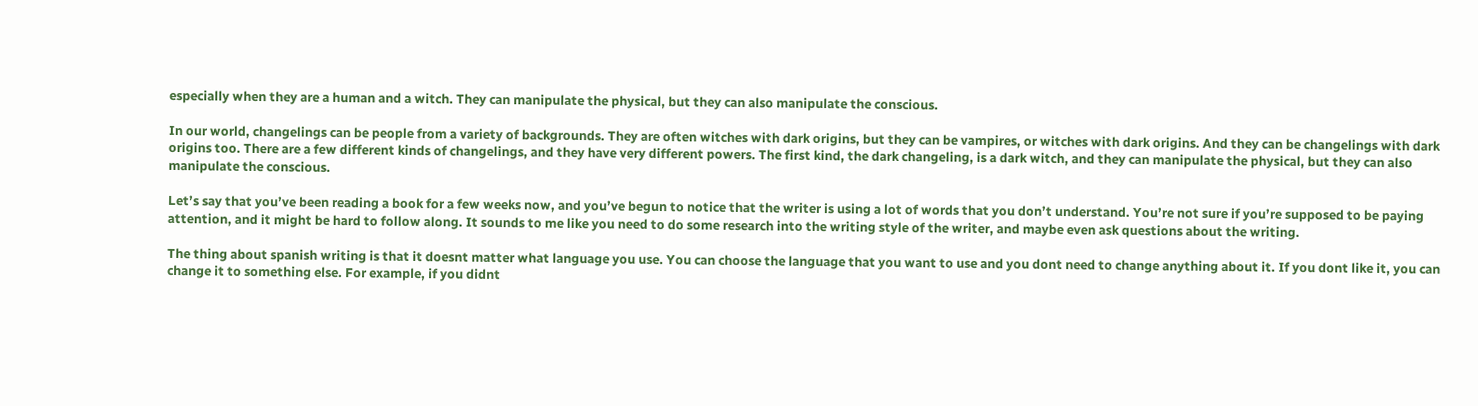especially when they are a human and a witch. They can manipulate the physical, but they can also manipulate the conscious.

In our world, changelings can be people from a variety of backgrounds. They are often witches with dark origins, but they can be vampires, or witches with dark origins. And they can be changelings with dark origins too. There are a few different kinds of changelings, and they have very different powers. The first kind, the dark changeling, is a dark witch, and they can manipulate the physical, but they can also manipulate the conscious.

Let’s say that you’ve been reading a book for a few weeks now, and you’ve begun to notice that the writer is using a lot of words that you don’t understand. You’re not sure if you’re supposed to be paying attention, and it might be hard to follow along. It sounds to me like you need to do some research into the writing style of the writer, and maybe even ask questions about the writing.

The thing about spanish writing is that it doesnt matter what language you use. You can choose the language that you want to use and you dont need to change anything about it. If you dont like it, you can change it to something else. For example, if you didnt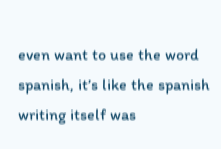even want to use the word spanish, it’s like the spanish writing itself was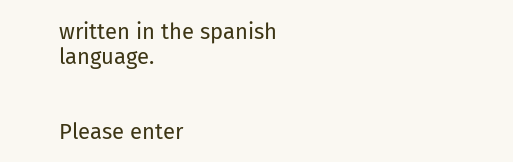written in the spanish language.


Please enter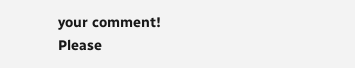your comment!
Please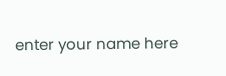enter your name here